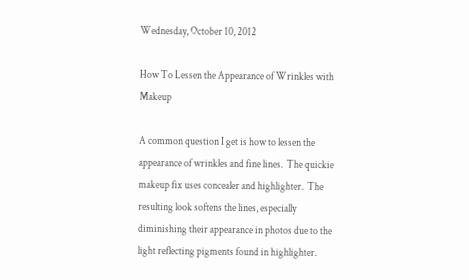Wednesday, October 10, 2012

How To Lessen the Appearance of Wrinkles with Makeup

A common question I get is how to lessen the appearance of wrinkles and fine lines.  The quickie makeup fix uses concealer and highlighter.  The resulting look softens the lines, especially diminishing their appearance in photos due to the light reflecting pigments found in highlighter.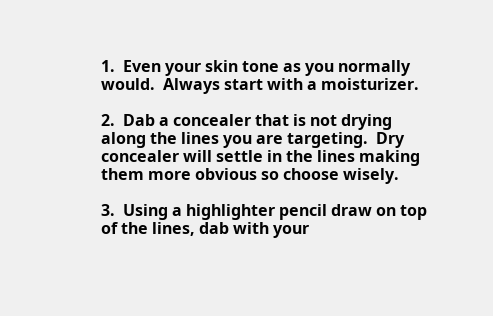1.  Even your skin tone as you normally would.  Always start with a moisturizer.

2.  Dab a concealer that is not drying along the lines you are targeting.  Dry concealer will settle in the lines making them more obvious so choose wisely.

3.  Using a highlighter pencil draw on top of the lines, dab with your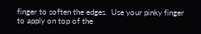finger to soften the edges.  Use your pinky finger to apply on top of the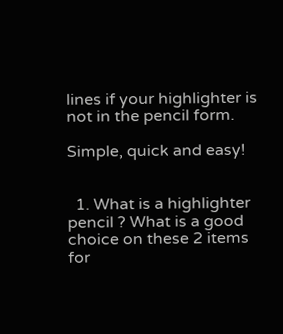lines if your highlighter is not in the pencil form.

Simple, quick and easy!


  1. What is a highlighter pencil ? What is a good choice on these 2 items for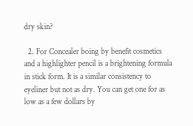dry skin?

  2. For Concealer boing by benefit cosmetics and a highlighter pencil is a brightening formula in stick form. It is a similar consistency to eyeliner but not as dry. You can get one for as low as a few dollars by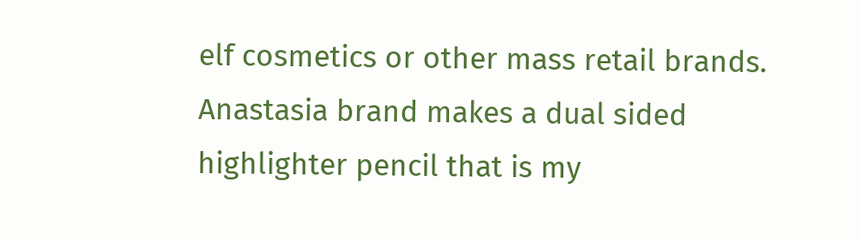elf cosmetics or other mass retail brands. Anastasia brand makes a dual sided highlighter pencil that is my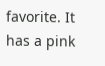favorite. It has a pink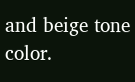and beige tone color.